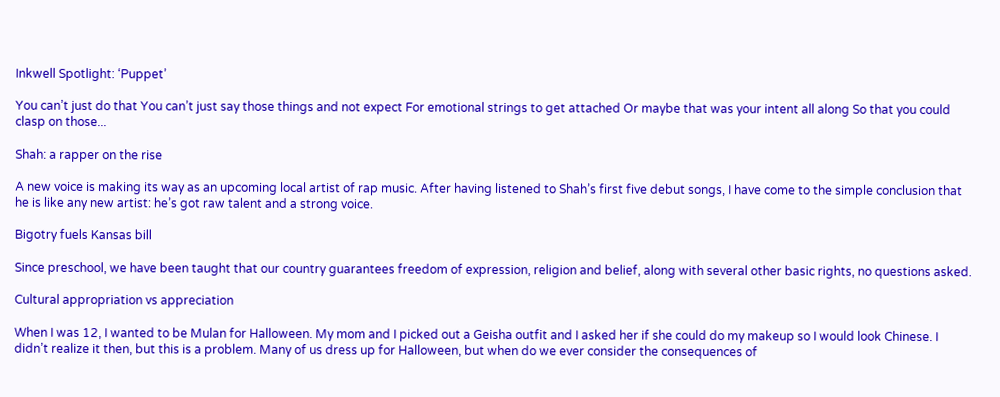Inkwell Spotlight: ‘Puppet’

You can’t just do that You can’t just say those things and not expect For emotional strings to get attached Or maybe that was your intent all along So that you could clasp on those...

Shah: a rapper on the rise

A new voice is making its way as an upcoming local artist of rap music. After having listened to Shah’s first five debut songs, I have come to the simple conclusion that he is like any new artist: he’s got raw talent and a strong voice.

Bigotry fuels Kansas bill

Since preschool, we have been taught that our country guarantees freedom of expression, religion and belief, along with several other basic rights, no questions asked.

Cultural appropriation vs appreciation

When I was 12, I wanted to be Mulan for Halloween. My mom and I picked out a Geisha outfit and I asked her if she could do my makeup so I would look Chinese. I didn’t realize it then, but this is a problem. Many of us dress up for Halloween, but when do we ever consider the consequences of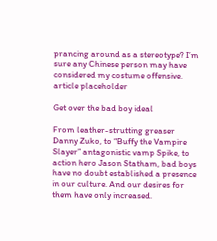prancing around as a stereotype? I’m sure any Chinese person may have considered my costume offensive.
article placeholder

Get over the bad boy ideal

From leather-strutting greaser Danny Zuko, to “Buffy the Vampire Slayer” antagonistic vamp Spike, to action hero Jason Statham, bad boys have no doubt established a presence in our culture. And our desires for them have only increased.